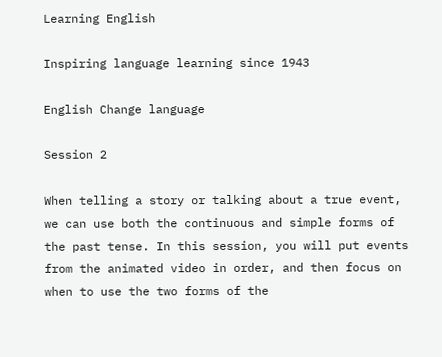Learning English

Inspiring language learning since 1943

English Change language

Session 2

When telling a story or talking about a true event, we can use both the continuous and simple forms of the past tense. In this session, you will put events from the animated video in order, and then focus on when to use the two forms of the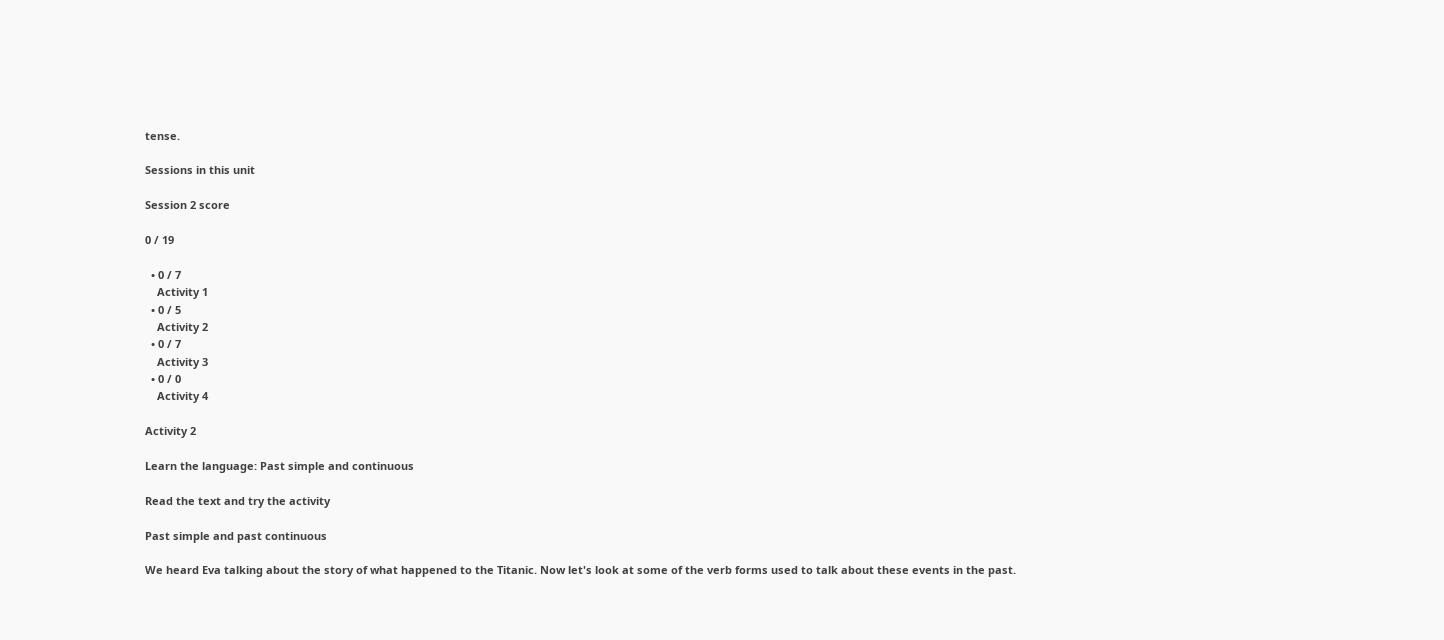tense.

Sessions in this unit

Session 2 score

0 / 19

  • 0 / 7
    Activity 1
  • 0 / 5
    Activity 2
  • 0 / 7
    Activity 3
  • 0 / 0
    Activity 4

Activity 2

Learn the language: Past simple and continuous

Read the text and try the activity

Past simple and past continuous

We heard Eva talking about the story of what happened to the Titanic. Now let's look at some of the verb forms used to talk about these events in the past.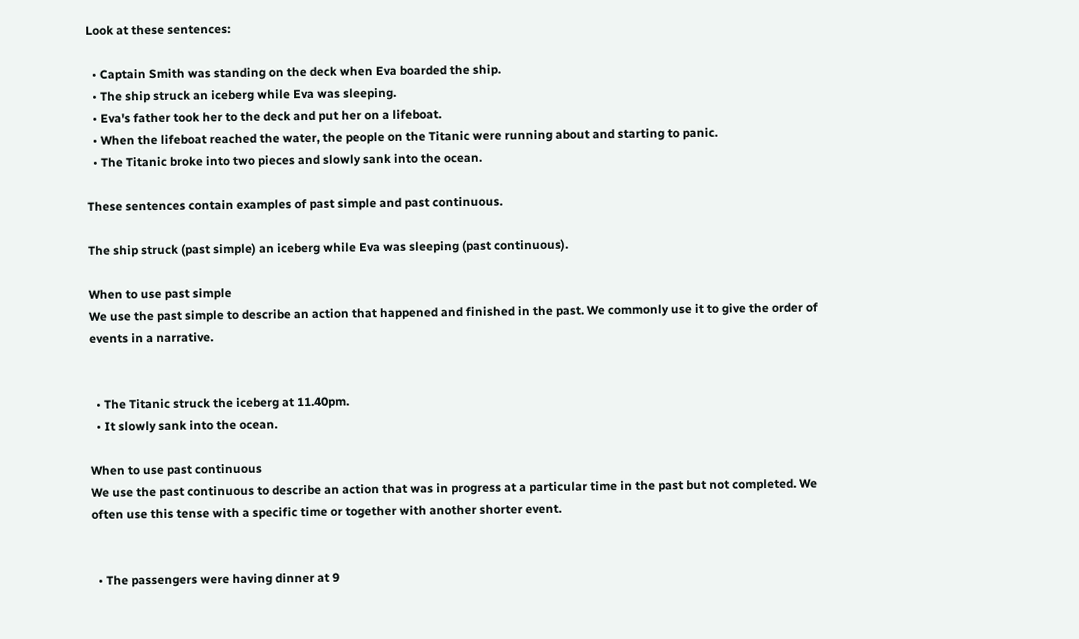Look at these sentences:

  • Captain Smith was standing on the deck when Eva boarded the ship.
  • The ship struck an iceberg while Eva was sleeping.
  • Eva's father took her to the deck and put her on a lifeboat.
  • When the lifeboat reached the water, the people on the Titanic were running about and starting to panic.
  • The Titanic broke into two pieces and slowly sank into the ocean.

These sentences contain examples of past simple and past continuous.

The ship struck (past simple) an iceberg while Eva was sleeping (past continuous).

When to use past simple
We use the past simple to describe an action that happened and finished in the past. We commonly use it to give the order of events in a narrative.


  • The Titanic struck the iceberg at 11.40pm.
  • It slowly sank into the ocean.

When to use past continuous
We use the past continuous to describe an action that was in progress at a particular time in the past but not completed. We often use this tense with a specific time or together with another shorter event.


  • The passengers were having dinner at 9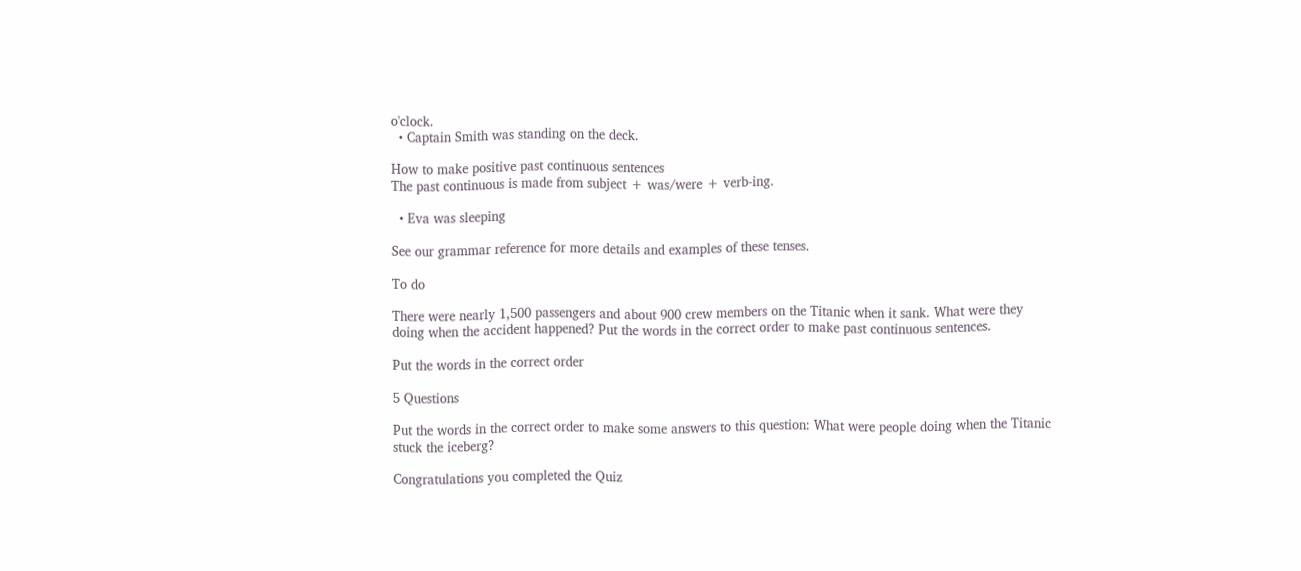o'clock.
  • Captain Smith was standing on the deck.

How to make positive past continuous sentences
The past continuous is made from subject + was/were + verb-ing.

  • Eva was sleeping

See our grammar reference for more details and examples of these tenses.

To do

There were nearly 1,500 passengers and about 900 crew members on the Titanic when it sank. What were they doing when the accident happened? Put the words in the correct order to make past continuous sentences.

Put the words in the correct order

5 Questions

Put the words in the correct order to make some answers to this question: What were people doing when the Titanic stuck the iceberg?

Congratulations you completed the Quiz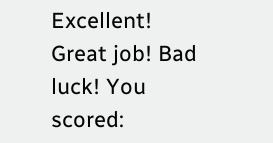Excellent! Great job! Bad luck! You scored: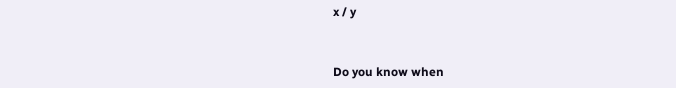x / y


Do you know when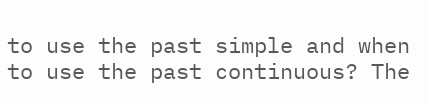to use the past simple and when to use the past continuous? The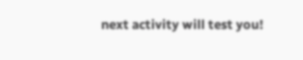next activity will test you!